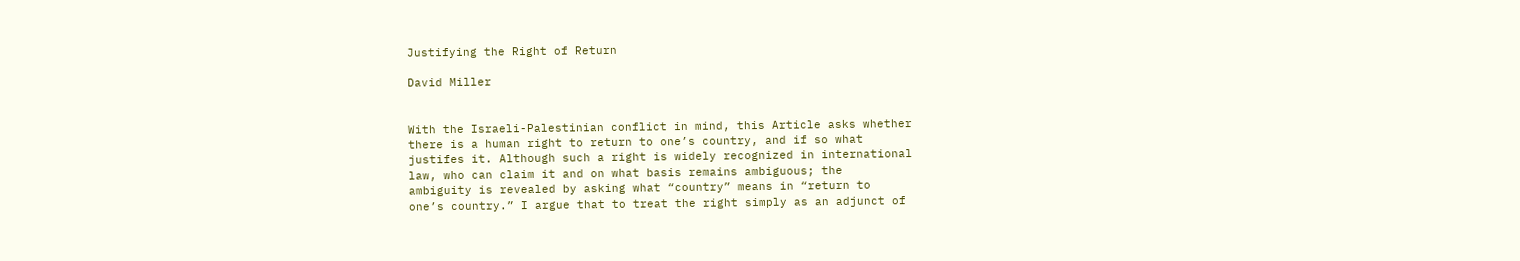Justifying the Right of Return

David Miller


With the Israeli-Palestinian conflict in mind, this Article asks whether
there is a human right to return to one’s country, and if so what
justifes it. Although such a right is widely recognized in international
law, who can claim it and on what basis remains ambiguous; the
ambiguity is revealed by asking what “country” means in “return to
one’s country.” I argue that to treat the right simply as an adjunct of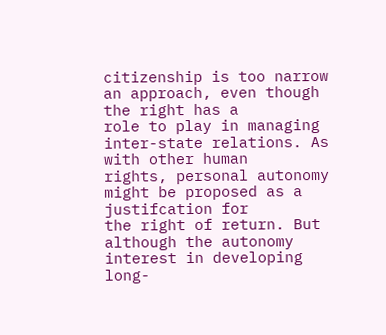citizenship is too narrow an approach, even though the right has a
role to play in managing inter-state relations. As with other human
rights, personal autonomy might be proposed as a justifcation for
the right of return. But although the autonomy interest in developing
long-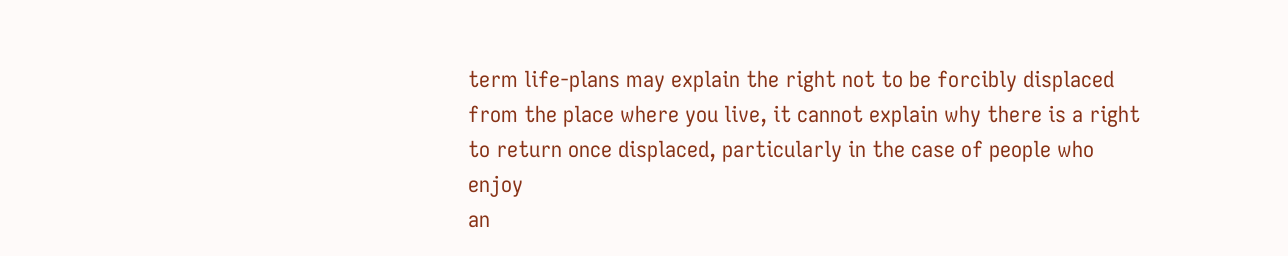term life-plans may explain the right not to be forcibly displaced
from the place where you live, it cannot explain why there is a right
to return once displaced, particularly in the case of people who enjoy
an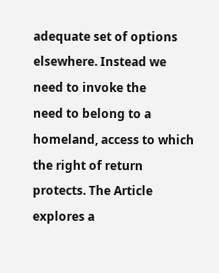adequate set of options elsewhere. Instead we need to invoke the
need to belong to a homeland, access to which the right of return
protects. The Article explores a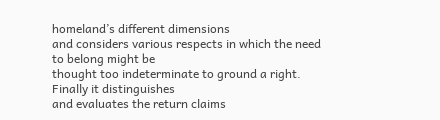homeland’s different dimensions
and considers various respects in which the need to belong might be
thought too indeterminate to ground a right. Finally it distinguishes
and evaluates the return claims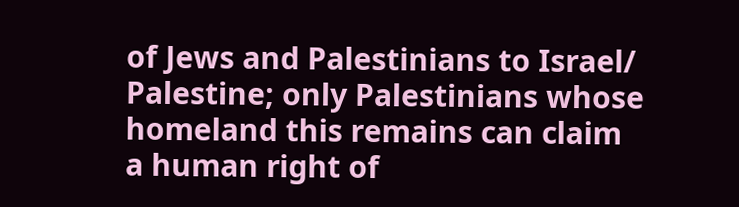of Jews and Palestinians to Israel/
Palestine; only Palestinians whose homeland this remains can claim
a human right of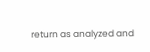return as analyzed and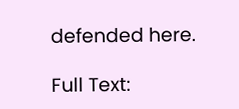defended here.

Full Text: